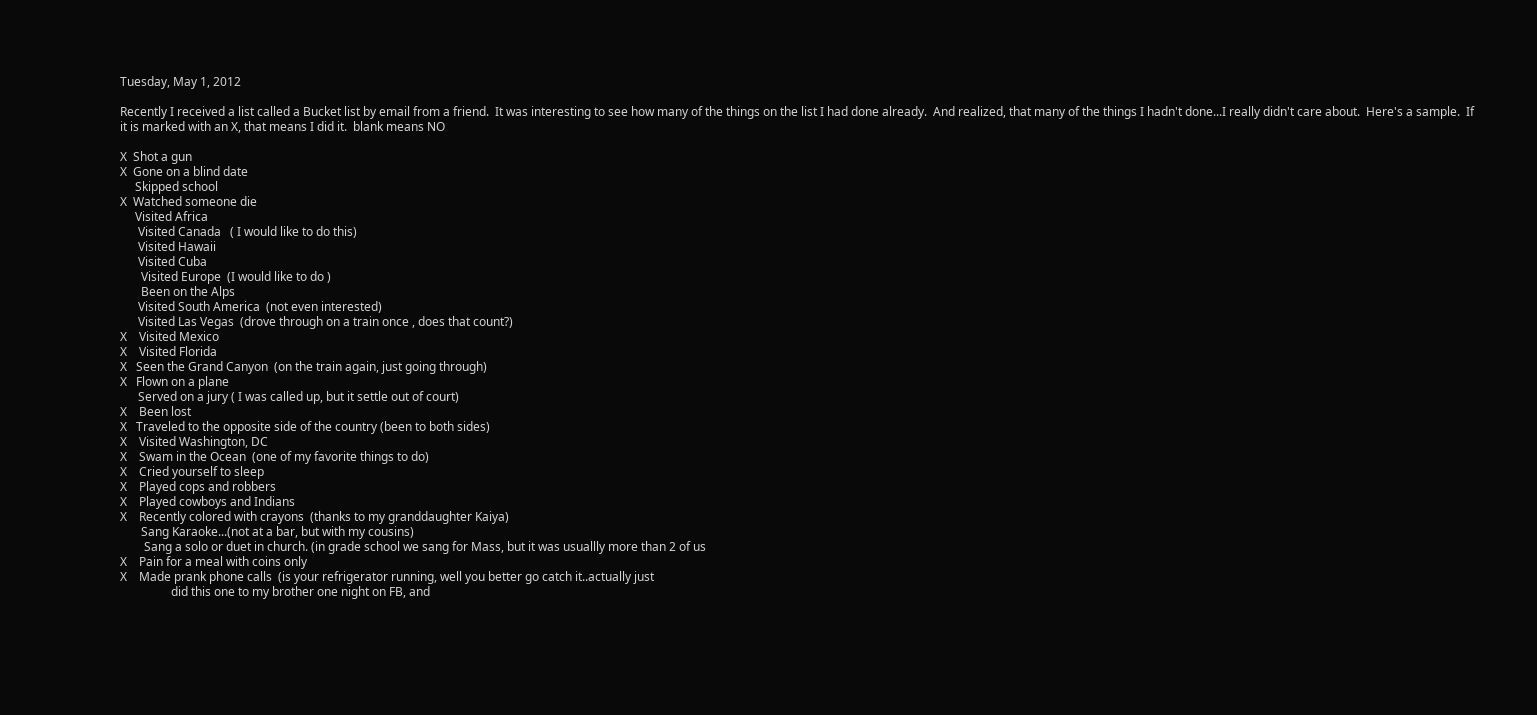Tuesday, May 1, 2012

Recently I received a list called a Bucket list by email from a friend.  It was interesting to see how many of the things on the list I had done already.  And realized, that many of the things I hadn't done...I really didn't care about.  Here's a sample.  If it is marked with an X, that means I did it.  blank means NO

X  Shot a gun
X  Gone on a blind date
     Skipped school
X  Watched someone die
     Visited Africa
      Visited Canada   ( I would like to do this)
      Visited Hawaii
      Visited Cuba
       Visited Europe  (I would like to do )
       Been on the Alps
      Visited South America  (not even interested)
      Visited Las Vegas  (drove through on a train once , does that count?)
X    Visited Mexico
X    Visited Florida
X   Seen the Grand Canyon  (on the train again, just going through)
X   Flown on a plane
      Served on a jury ( I was called up, but it settle out of court)
X    Been lost
X   Traveled to the opposite side of the country (been to both sides)
X    Visited Washington, DC
X    Swam in the Ocean  (one of my favorite things to do)
X    Cried yourself to sleep
X    Played cops and robbers
X    Played cowboys and Indians
X    Recently colored with crayons  (thanks to my granddaughter Kaiya)
       Sang Karaoke...(not at a bar, but with my cousins)
        Sang a solo or duet in church. (in grade school we sang for Mass, but it was usuallly more than 2 of us
X    Pain for a meal with coins only
X    Made prank phone calls  (is your refrigerator running, well you better go catch it..actually just
                 did this one to my brother one night on FB, and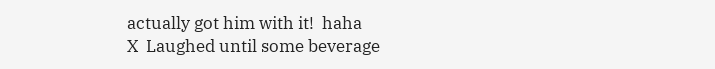actually got him with it!  haha
X  Laughed until some beverage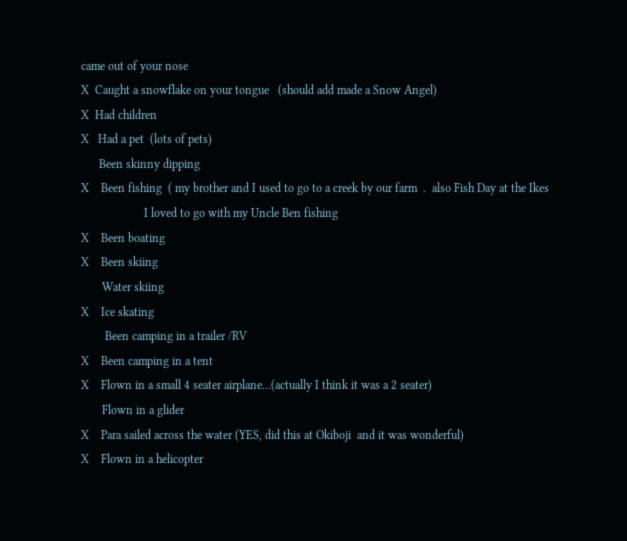came out of your nose
X  Caught a snowflake on your tongue   (should add made a Snow Angel)
X  Had children
X   Had a pet  (lots of pets)
      Been skinny dipping
X    Been fishing  ( my brother and I used to go to a creek by our farm  .  also Fish Day at the Ikes
                     I loved to go with my Uncle Ben fishing
X    Been boating
X    Been skiing
       Water skiing
X    Ice skating
        Been camping in a trailer /RV
X    Been camping in a tent
X    Flown in a small 4 seater airplane...(actually I think it was a 2 seater)
       Flown in a glider
X    Para sailed across the water (YES, did this at Okiboji  and it was wonderful)
X    Flown in a helicopter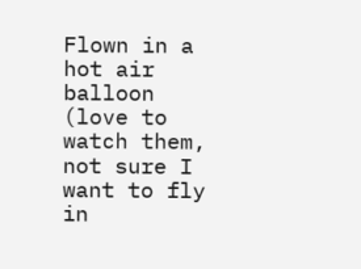Flown in a hot air balloon   (love to watch them, not sure I want to fly in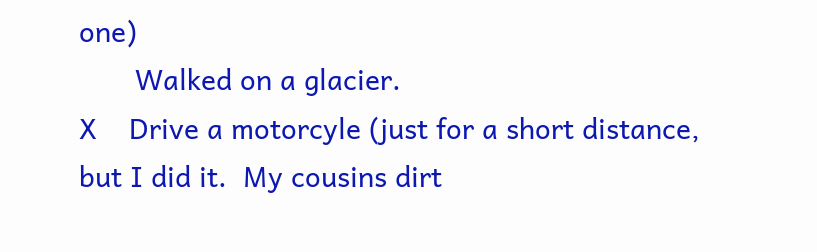one)
       Walked on a glacier.
X    Drive a motorcyle (just for a short distance, but I did it.  My cousins dirt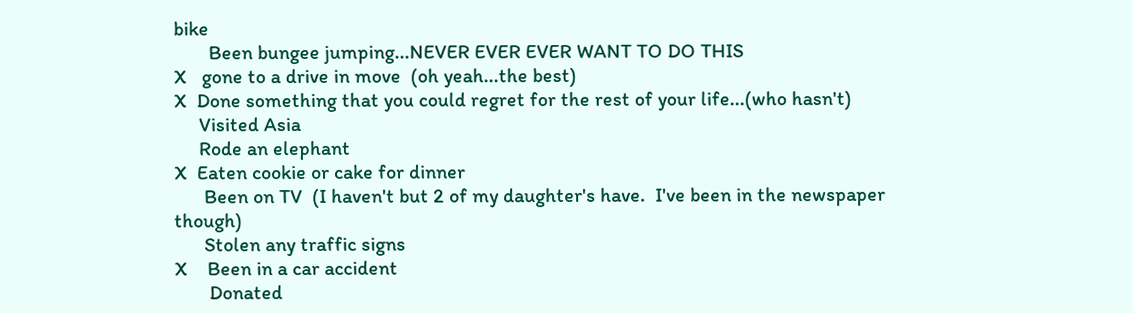bike
       Been bungee jumping...NEVER EVER EVER WANT TO DO THIS
X   gone to a drive in move  (oh yeah...the best)
X  Done something that you could regret for the rest of your life...(who hasn't)
     Visited Asia
     Rode an elephant
X  Eaten cookie or cake for dinner
      Been on TV  (I haven't but 2 of my daughter's have.  I've been in the newspaper though)
      Stolen any traffic signs
X    Been in a car accident
       Donated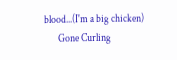blood...(I'm a big chicken)
       Gone Curling